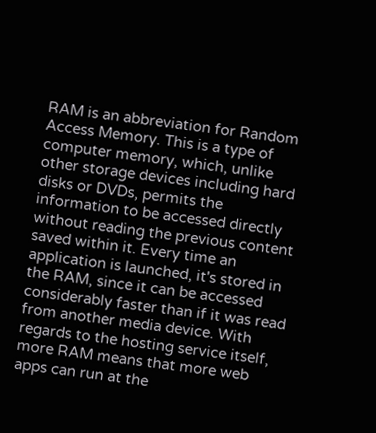RAM is an abbreviation for Random Access Memory. This is a type of computer memory, which, unlike other storage devices including hard disks or DVDs, permits the information to be accessed directly without reading the previous content saved within it. Every time an application is launched, it's stored in the RAM, since it can be accessed considerably faster than if it was read from another media device. With regards to the hosting service itself, more RAM means that more web apps can run at the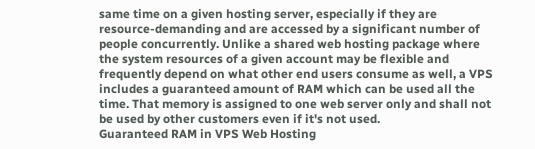same time on a given hosting server, especially if they are resource-demanding and are accessed by a significant number of people concurrently. Unlike a shared web hosting package where the system resources of a given account may be flexible and frequently depend on what other end users consume as well, a VPS includes a guaranteed amount of RAM which can be used all the time. That memory is assigned to one web server only and shall not be used by other customers even if it's not used.
Guaranteed RAM in VPS Web Hosting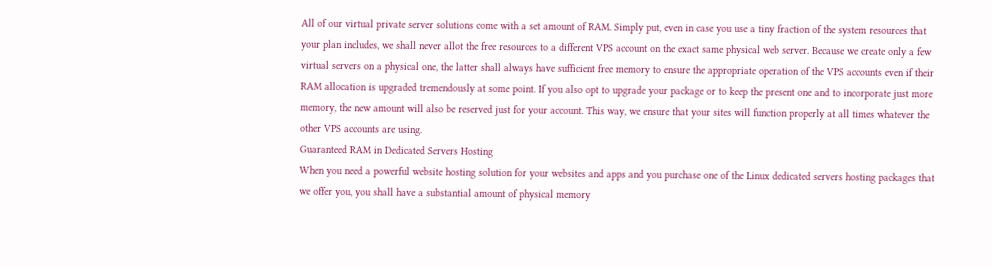All of our virtual private server solutions come with a set amount of RAM. Simply put, even in case you use a tiny fraction of the system resources that your plan includes, we shall never allot the free resources to a different VPS account on the exact same physical web server. Because we create only a few virtual servers on a physical one, the latter shall always have sufficient free memory to ensure the appropriate operation of the VPS accounts even if their RAM allocation is upgraded tremendously at some point. If you also opt to upgrade your package or to keep the present one and to incorporate just more memory, the new amount will also be reserved just for your account. This way, we ensure that your sites will function properly at all times whatever the other VPS accounts are using.
Guaranteed RAM in Dedicated Servers Hosting
When you need a powerful website hosting solution for your websites and apps and you purchase one of the Linux dedicated servers hosting packages that we offer you, you shall have a substantial amount of physical memory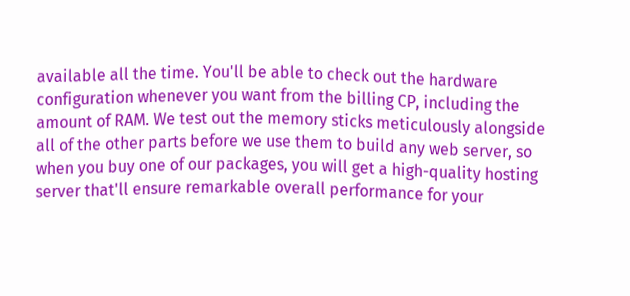available all the time. You'll be able to check out the hardware configuration whenever you want from the billing CP, including the amount of RAM. We test out the memory sticks meticulously alongside all of the other parts before we use them to build any web server, so when you buy one of our packages, you will get a high-quality hosting server that'll ensure remarkable overall performance for your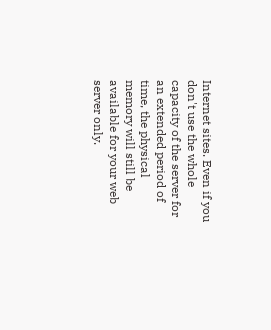Internet sites. Even if you don't use the whole capacity of the server for an extended period of time, the physical memory will still be available for your web server only.